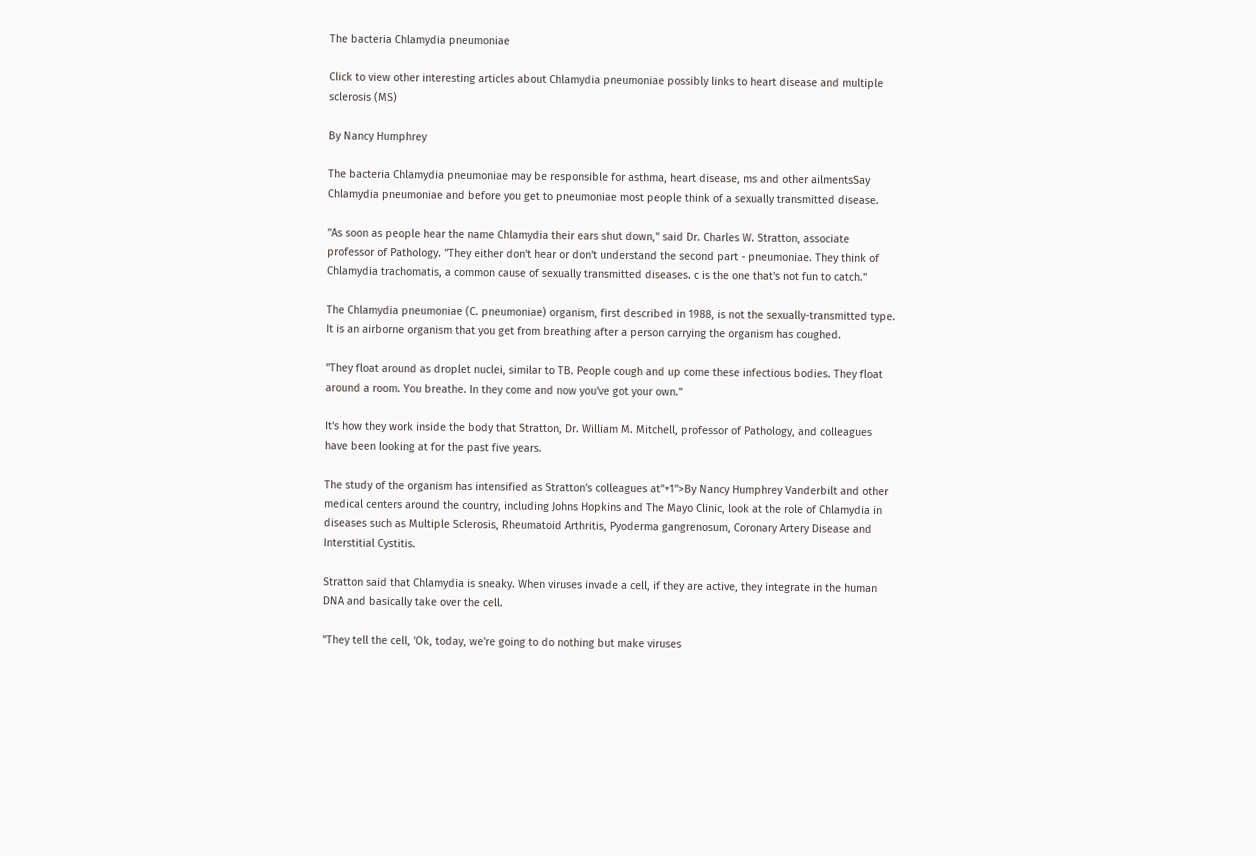The bacteria Chlamydia pneumoniae

Click to view other interesting articles about Chlamydia pneumoniae possibly links to heart disease and multiple sclerosis (MS)

By Nancy Humphrey

The bacteria Chlamydia pneumoniae may be responsible for asthma, heart disease, ms and other ailmentsSay Chlamydia pneumoniae and before you get to pneumoniae most people think of a sexually transmitted disease.

"As soon as people hear the name Chlamydia their ears shut down," said Dr. Charles W. Stratton, associate professor of Pathology. "They either don't hear or don't understand the second part - pneumoniae. They think of Chlamydia trachomatis, a common cause of sexually transmitted diseases. c is the one that's not fun to catch."

The Chlamydia pneumoniae (C. pneumoniae) organism, first described in 1988, is not the sexually-transmitted type. It is an airborne organism that you get from breathing after a person carrying the organism has coughed.

"They float around as droplet nuclei, similar to TB. People cough and up come these infectious bodies. They float around a room. You breathe. In they come and now you've got your own."

It's how they work inside the body that Stratton, Dr. William M. Mitchell, professor of Pathology, and colleagues have been looking at for the past five years.

The study of the organism has intensified as Stratton's colleagues at"+1">By Nancy Humphrey Vanderbilt and other medical centers around the country, including Johns Hopkins and The Mayo Clinic, look at the role of Chlamydia in diseases such as Multiple Sclerosis, Rheumatoid Arthritis, Pyoderma gangrenosum, Coronary Artery Disease and Interstitial Cystitis.

Stratton said that Chlamydia is sneaky. When viruses invade a cell, if they are active, they integrate in the human DNA and basically take over the cell.

"They tell the cell, 'Ok, today, we're going to do nothing but make viruses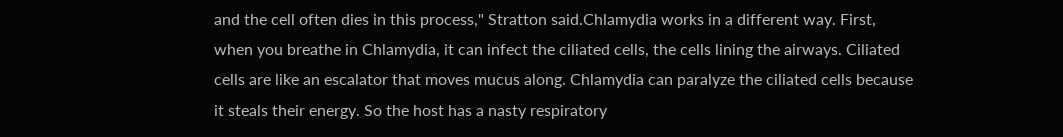and the cell often dies in this process," Stratton said.Chlamydia works in a different way. First, when you breathe in Chlamydia, it can infect the ciliated cells, the cells lining the airways. Ciliated cells are like an escalator that moves mucus along. Chlamydia can paralyze the ciliated cells because it steals their energy. So the host has a nasty respiratory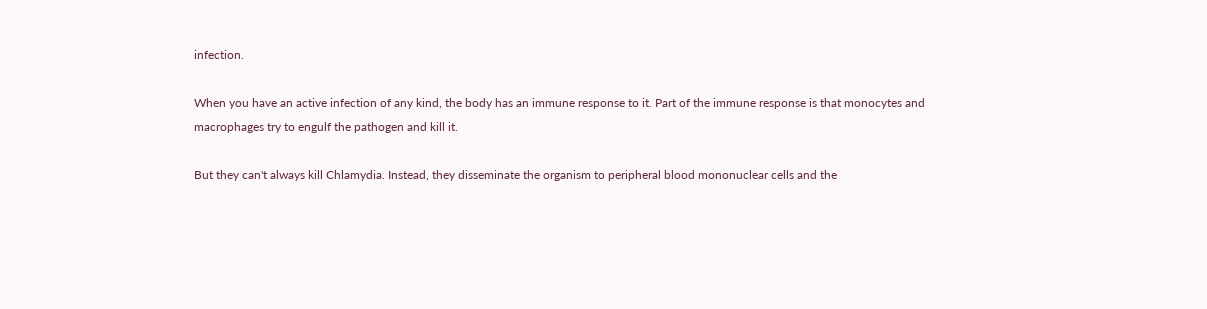infection.

When you have an active infection of any kind, the body has an immune response to it. Part of the immune response is that monocytes and macrophages try to engulf the pathogen and kill it.

But they can't always kill Chlamydia. Instead, they disseminate the organism to peripheral blood mononuclear cells and the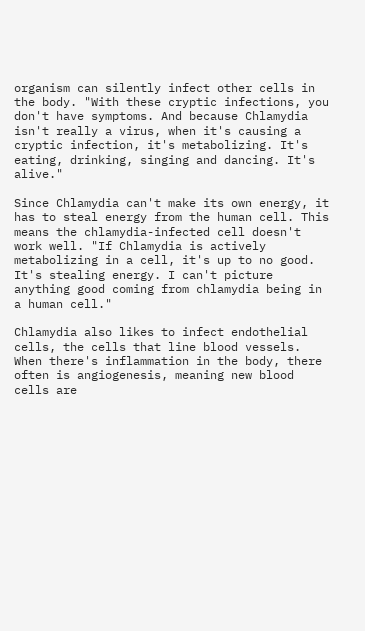organism can silently infect other cells in the body. "With these cryptic infections, you don't have symptoms. And because Chlamydia isn't really a virus, when it's causing a cryptic infection, it's metabolizing. It's eating, drinking, singing and dancing. It's alive."

Since Chlamydia can't make its own energy, it has to steal energy from the human cell. This means the chlamydia-infected cell doesn't work well. "If Chlamydia is actively metabolizing in a cell, it's up to no good. It's stealing energy. I can't picture anything good coming from chlamydia being in a human cell."

Chlamydia also likes to infect endothelial cells, the cells that line blood vessels. When there's inflammation in the body, there often is angiogenesis, meaning new blood cells are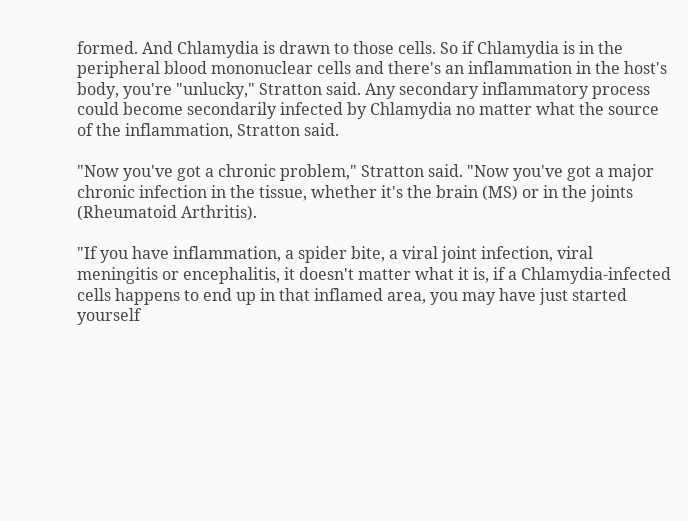formed. And Chlamydia is drawn to those cells. So if Chlamydia is in the peripheral blood mononuclear cells and there's an inflammation in the host's body, you're "unlucky," Stratton said. Any secondary inflammatory process could become secondarily infected by Chlamydia no matter what the source of the inflammation, Stratton said.

"Now you've got a chronic problem," Stratton said. "Now you've got a major chronic infection in the tissue, whether it's the brain (MS) or in the joints (Rheumatoid Arthritis).

"If you have inflammation, a spider bite, a viral joint infection, viral meningitis or encephalitis, it doesn't matter what it is, if a Chlamydia-infected cells happens to end up in that inflamed area, you may have just started yourself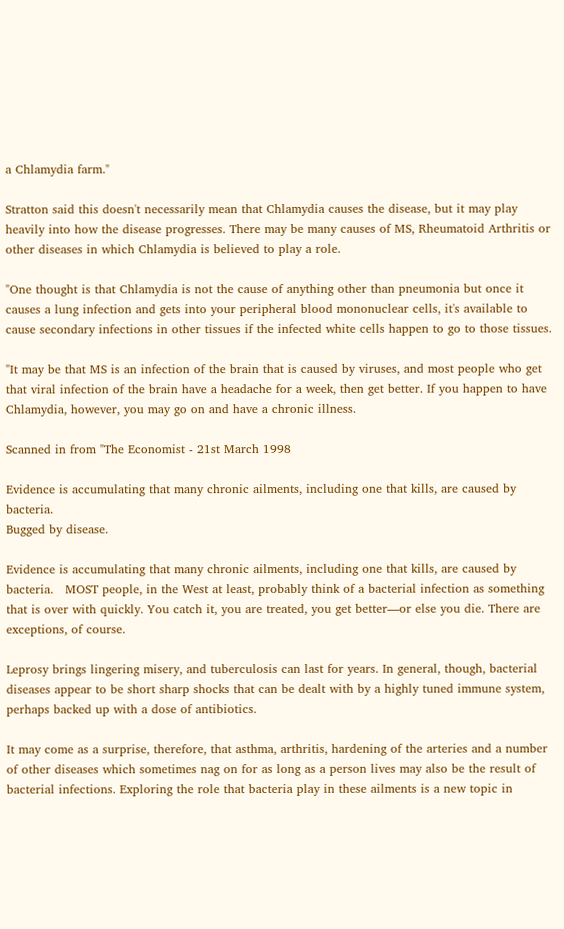a Chlamydia farm."

Stratton said this doesn't necessarily mean that Chlamydia causes the disease, but it may play heavily into how the disease progresses. There may be many causes of MS, Rheumatoid Arthritis or other diseases in which Chlamydia is believed to play a role.

"One thought is that Chlamydia is not the cause of anything other than pneumonia but once it causes a lung infection and gets into your peripheral blood mononuclear cells, it's available to cause secondary infections in other tissues if the infected white cells happen to go to those tissues.

"It may be that MS is an infection of the brain that is caused by viruses, and most people who get that viral infection of the brain have a headache for a week, then get better. If you happen to have Chlamydia, however, you may go on and have a chronic illness.

Scanned in from "The Economist - 21st March 1998

Evidence is accumulating that many chronic ailments, including one that kills, are caused by bacteria.
Bugged by disease.

Evidence is accumulating that many chronic ailments, including one that kills, are caused by bacteria.   MOST people, in the West at least, probably think of a bacterial infection as something that is over with quickly. You catch it, you are treated, you get better—or else you die. There are exceptions, of course.

Leprosy brings lingering misery, and tuberculosis can last for years. In general, though, bacterial diseases appear to be short sharp shocks that can be dealt with by a highly tuned immune system, perhaps backed up with a dose of antibiotics.

It may come as a surprise, therefore, that asthma, arthritis, hardening of the arteries and a number of other diseases which sometimes nag on for as long as a person lives may also be the result of bacterial infections. Exploring the role that bacteria play in these ailments is a new topic in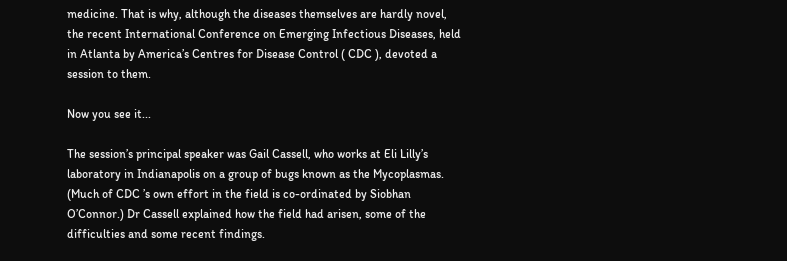medicine. That is why, although the diseases themselves are hardly novel, the recent International Conference on Emerging Infectious Diseases, held in Atlanta by America’s Centres for Disease Control ( CDC ), devoted a session to them.

Now you see it...

The session’s principal speaker was Gail Cassell, who works at Eli Lilly’s laboratory in Indianapolis on a group of bugs known as the Mycoplasmas. (Much of CDC ’s own effort in the field is co-ordinated by Siobhan O’Connor.) Dr Cassell explained how the field had arisen, some of the difficulties and some recent findings.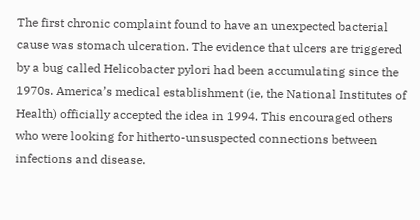The first chronic complaint found to have an unexpected bacterial cause was stomach ulceration. The evidence that ulcers are triggered by a bug called Helicobacter pylori had been accumulating since the 1970s. America’s medical establishment (ie, the National Institutes of Health) officially accepted the idea in 1994. This encouraged others who were looking for hitherto-unsuspected connections between infections and disease.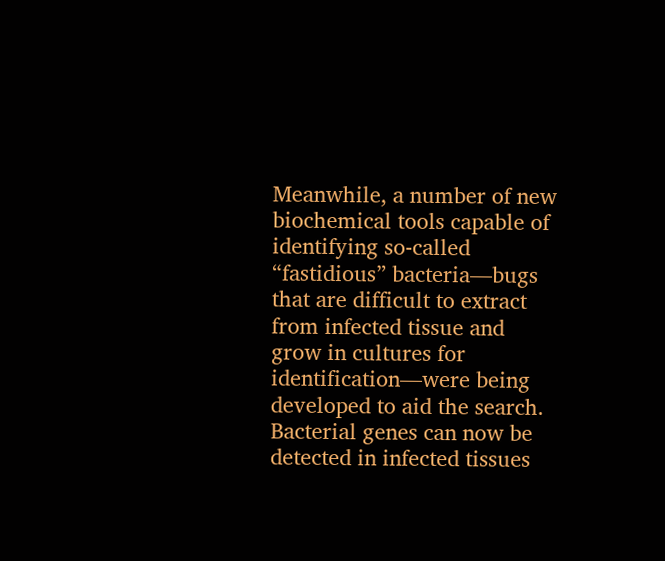Meanwhile, a number of new biochemical tools capable of identifying so-called “fastidious” bacteria—bugs that are difficult to extract from infected tissue and grow in cultures for identification—were being developed to aid the search. Bacterial genes can now be detected in infected tissues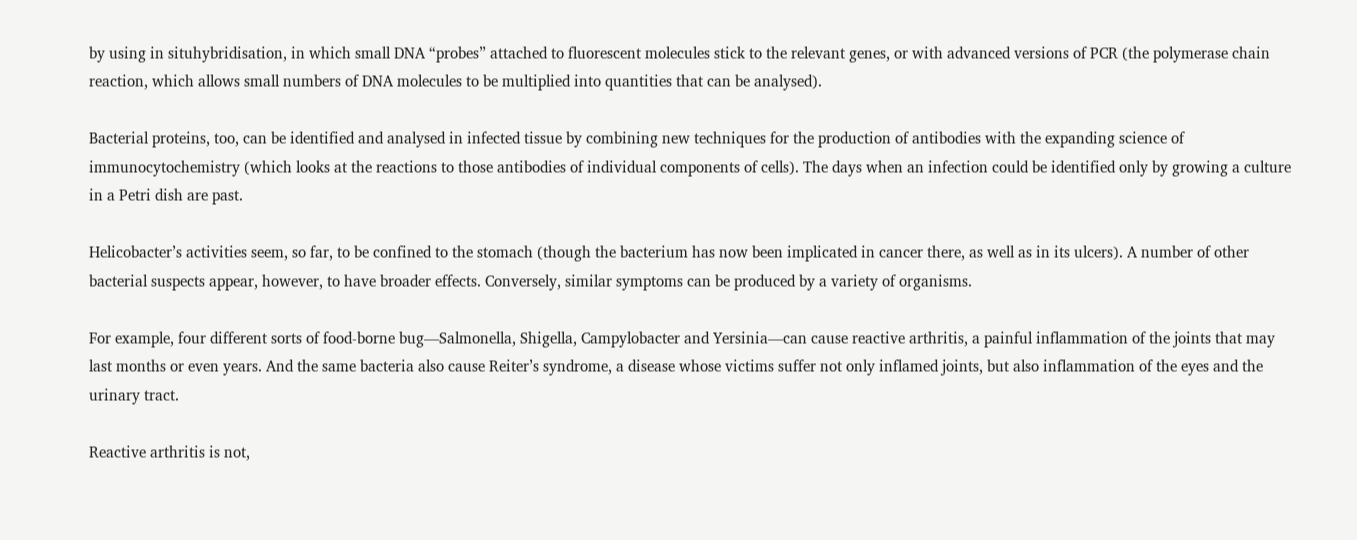by using in situhybridisation, in which small DNA “probes” attached to fluorescent molecules stick to the relevant genes, or with advanced versions of PCR (the polymerase chain reaction, which allows small numbers of DNA molecules to be multiplied into quantities that can be analysed).

Bacterial proteins, too, can be identified and analysed in infected tissue by combining new techniques for the production of antibodies with the expanding science of immunocytochemistry (which looks at the reactions to those antibodies of individual components of cells). The days when an infection could be identified only by growing a culture in a Petri dish are past.

Helicobacter’s activities seem, so far, to be confined to the stomach (though the bacterium has now been implicated in cancer there, as well as in its ulcers). A number of other bacterial suspects appear, however, to have broader effects. Conversely, similar symptoms can be produced by a variety of organisms.

For example, four different sorts of food-borne bug—Salmonella, Shigella, Campylobacter and Yersinia—can cause reactive arthritis, a painful inflammation of the joints that may last months or even years. And the same bacteria also cause Reiter’s syndrome, a disease whose victims suffer not only inflamed joints, but also inflammation of the eyes and the urinary tract.

Reactive arthritis is not,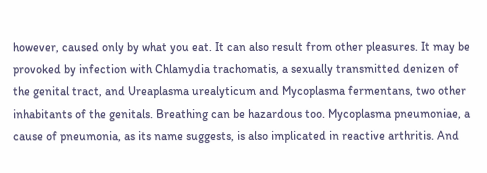however, caused only by what you eat. It can also result from other pleasures. It may be provoked by infection with Chlamydia trachomatis, a sexually transmitted denizen of the genital tract, and Ureaplasma urealyticum and Mycoplasma fermentans, two other inhabitants of the genitals. Breathing can be hazardous too. Mycoplasma pneumoniae, a cause of pneumonia, as its name suggests, is also implicated in reactive arthritis. And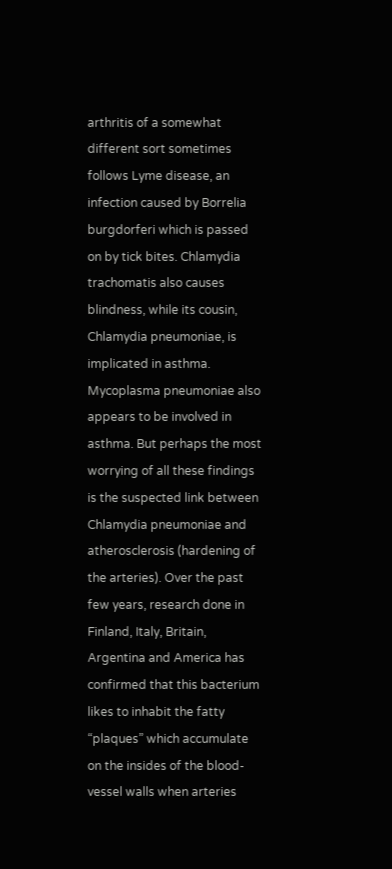arthritis of a somewhat different sort sometimes follows Lyme disease, an infection caused by Borrelia burgdorferi which is passed on by tick bites. Chlamydia trachomatis also causes blindness, while its cousin, Chlamydia pneumoniae, is implicated in asthma. Mycoplasma pneumoniae also appears to be involved in asthma. But perhaps the most worrying of all these findings is the suspected link between Chlamydia pneumoniae and atherosclerosis (hardening of the arteries). Over the past few years, research done in Finland, Italy, Britain, Argentina and America has confirmed that this bacterium likes to inhabit the fatty “plaques” which accumulate on the insides of the blood-vessel walls when arteries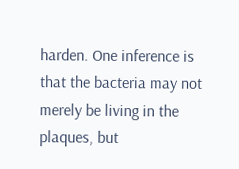harden. One inference is that the bacteria may not merely be living in the plaques, but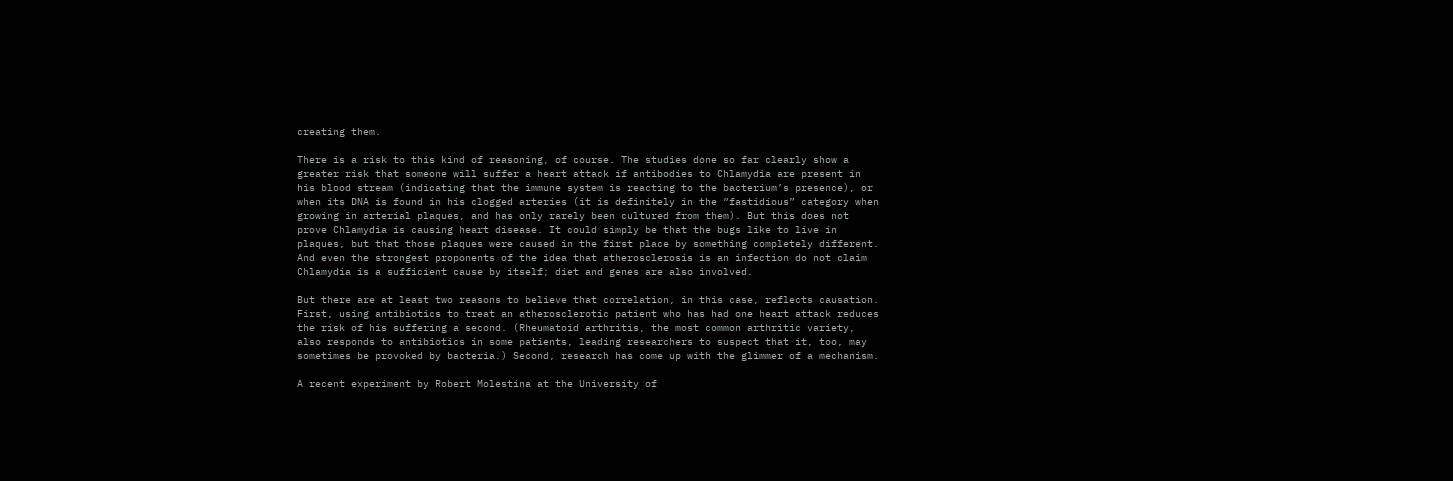creating them.

There is a risk to this kind of reasoning, of course. The studies done so far clearly show a greater risk that someone will suffer a heart attack if antibodies to Chlamydia are present in his blood stream (indicating that the immune system is reacting to the bacterium’s presence), or when its DNA is found in his clogged arteries (it is definitely in the “fastidious” category when growing in arterial plaques, and has only rarely been cultured from them). But this does not prove Chlamydia is causing heart disease. It could simply be that the bugs like to live in plaques, but that those plaques were caused in the first place by something completely different. And even the strongest proponents of the idea that atherosclerosis is an infection do not claim Chlamydia is a sufficient cause by itself; diet and genes are also involved.

But there are at least two reasons to believe that correlation, in this case, reflects causation. First, using antibiotics to treat an atherosclerotic patient who has had one heart attack reduces the risk of his suffering a second. (Rheumatoid arthritis, the most common arthritic variety, also responds to antibiotics in some patients, leading researchers to suspect that it, too, may sometimes be provoked by bacteria.) Second, research has come up with the glimmer of a mechanism.

A recent experiment by Robert Molestina at the University of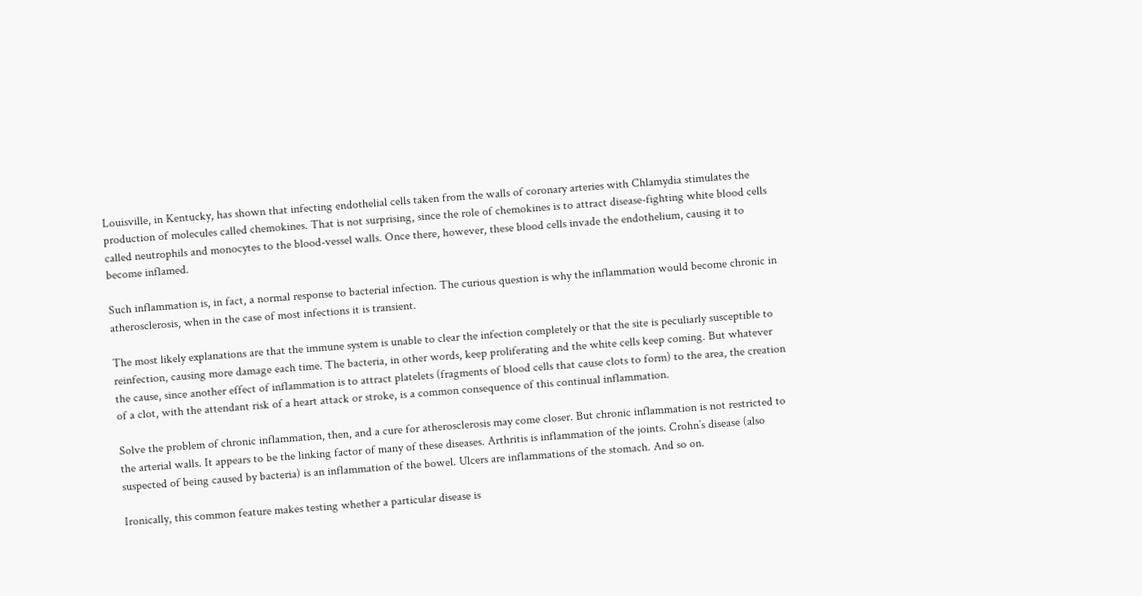Louisville, in Kentucky, has shown that infecting endothelial cells taken from the walls of coronary arteries with Chlamydia stimulates the production of molecules called chemokines. That is not surprising, since the role of chemokines is to attract disease-fighting white blood cells called neutrophils and monocytes to the blood-vessel walls. Once there, however, these blood cells invade the endothelium, causing it to become inflamed.

Such inflammation is, in fact, a normal response to bacterial infection. The curious question is why the inflammation would become chronic in atherosclerosis, when in the case of most infections it is transient.

The most likely explanations are that the immune system is unable to clear the infection completely or that the site is peculiarly susceptible to reinfection, causing more damage each time. The bacteria, in other words, keep proliferating and the white cells keep coming. But whatever the cause, since another effect of inflammation is to attract platelets (fragments of blood cells that cause clots to form) to the area, the creation of a clot, with the attendant risk of a heart attack or stroke, is a common consequence of this continual inflammation.

Solve the problem of chronic inflammation, then, and a cure for atherosclerosis may come closer. But chronic inflammation is not restricted to the arterial walls. It appears to be the linking factor of many of these diseases. Arthritis is inflammation of the joints. Crohn’s disease (also suspected of being caused by bacteria) is an inflammation of the bowel. Ulcers are inflammations of the stomach. And so on.

Ironically, this common feature makes testing whether a particular disease is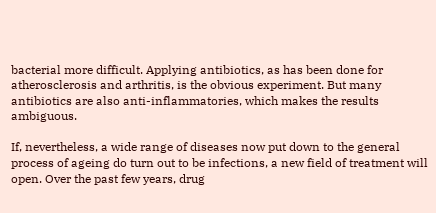bacterial more difficult. Applying antibiotics, as has been done for atherosclerosis and arthritis, is the obvious experiment. But many antibiotics are also anti-inflammatories, which makes the results ambiguous.

If, nevertheless, a wide range of diseases now put down to the general process of ageing do turn out to be infections, a new field of treatment will open. Over the past few years, drug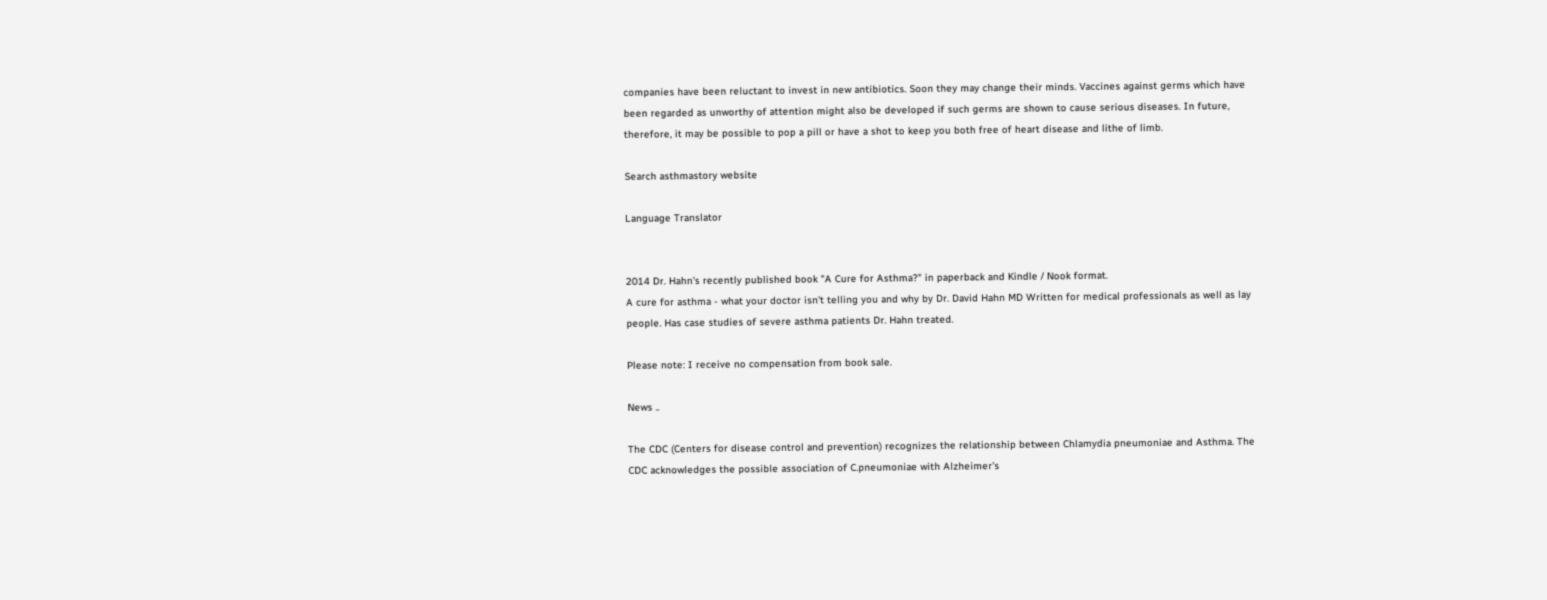companies have been reluctant to invest in new antibiotics. Soon they may change their minds. Vaccines against germs which have been regarded as unworthy of attention might also be developed if such germs are shown to cause serious diseases. In future, therefore, it may be possible to pop a pill or have a shot to keep you both free of heart disease and lithe of limb.

Search asthmastory website

Language Translator


2014 Dr. Hahn's recently published book "A Cure for Asthma?" in paperback and Kindle / Nook format.
A cure for asthma - what your doctor isn't telling you and why by Dr. David Hahn MD Written for medical professionals as well as lay people. Has case studies of severe asthma patients Dr. Hahn treated.

Please note: I receive no compensation from book sale.

News ..

The CDC (Centers for disease control and prevention) recognizes the relationship between Chlamydia pneumoniae and Asthma. The CDC acknowledges the possible association of C.pneumoniae with Alzheimer's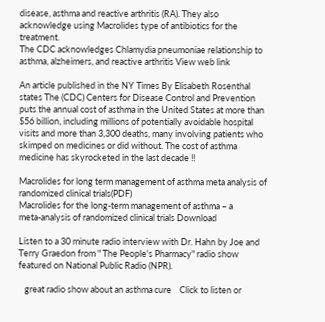disease, asthma and reactive arthritis (RA). They also acknowledge using Macrolides type of antibiotics for the treatment.
The CDC acknowledges Chlamydia pneumoniae relationship to asthma, alzheimers, and reactive arthritis View web link

An article published in the NY Times By Elisabeth Rosenthal states The (CDC) Centers for Disease Control and Prevention puts the annual cost of asthma in the United States at more than $56 billion, including millions of potentially avoidable hospital visits and more than 3,300 deaths, many involving patients who skimped on medicines or did without. The cost of asthma medicine has skyrocketed in the last decade !!

Macrolides for long term management of asthma meta analysis of randomized clinical trials(PDF)
Macrolides for the long-term management of asthma – a
meta-analysis of randomized clinical trials Download

Listen to a 30 minute radio interview with Dr. Hahn by Joe and Terry Graedon from " The People's Pharmacy" radio show featured on National Public Radio (NPR).

   great radio show about an asthma cure    Click to listen or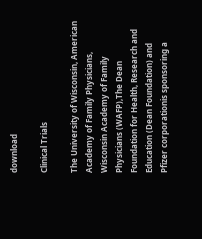download

Clinical Trials

The University of Wisconsin, American Academy of Family Physicians, Wisconsin Academy of Family Physicians (WAFP),The Dean Foundation for Health, Research and Education (Dean Foundation) and Pfizer corporationis sponsoring a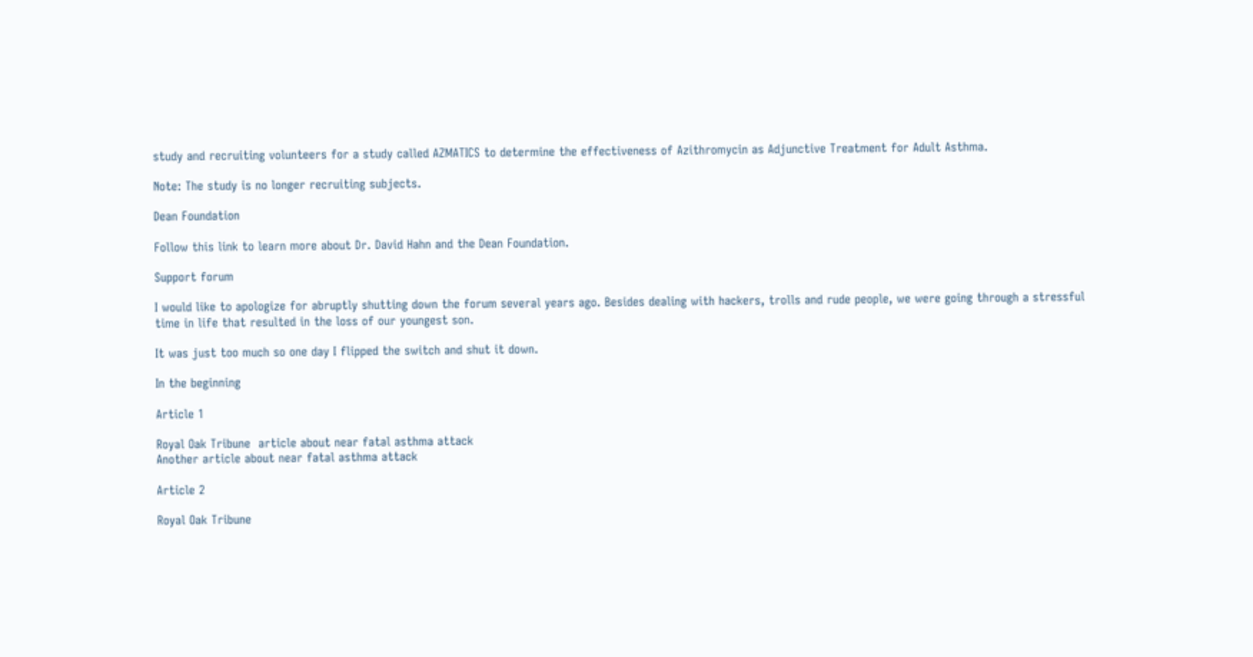study and recruiting volunteers for a study called AZMATICS to determine the effectiveness of Azithromycin as Adjunctive Treatment for Adult Asthma.

Note: The study is no longer recruiting subjects.

Dean Foundation

Follow this link to learn more about Dr. David Hahn and the Dean Foundation.

Support forum

I would like to apologize for abruptly shutting down the forum several years ago. Besides dealing with hackers, trolls and rude people, we were going through a stressful time in life that resulted in the loss of our youngest son.

It was just too much so one day I flipped the switch and shut it down.

In the beginning

Article 1

Royal Oak Tribune  article about near fatal asthma attack
Another article about near fatal asthma attack

Article 2

Royal Oak Tribune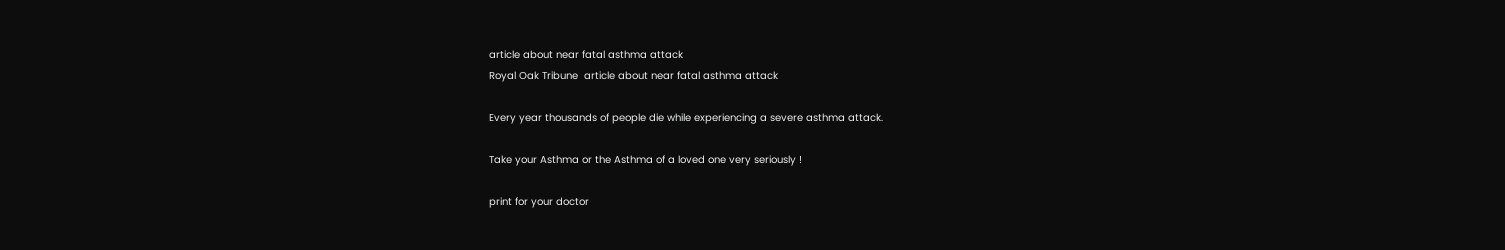article about near fatal asthma attack
Royal Oak Tribune  article about near fatal asthma attack

Every year thousands of people die while experiencing a severe asthma attack.

Take your Asthma or the Asthma of a loved one very seriously !

print for your doctor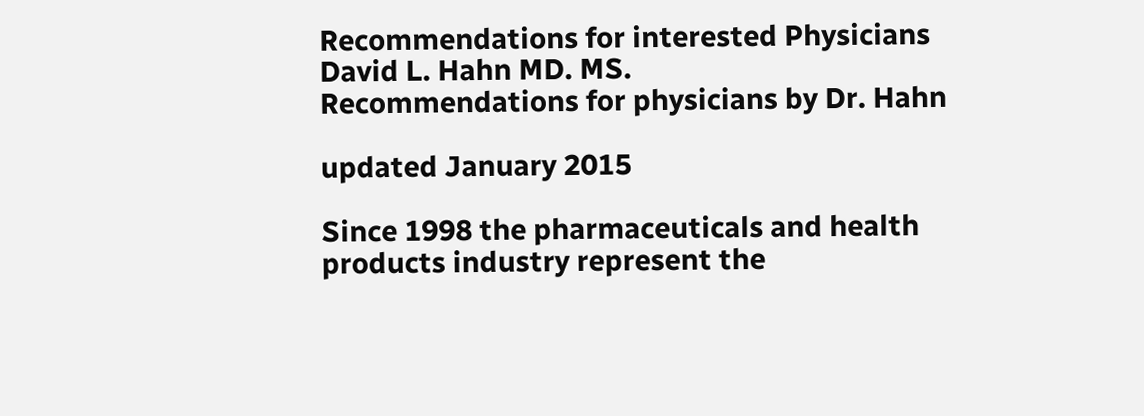Recommendations for interested Physicians
David L. Hahn MD. MS.
Recommendations for physicians by Dr. Hahn

updated January 2015

Since 1998 the pharmaceuticals and health products industry represent the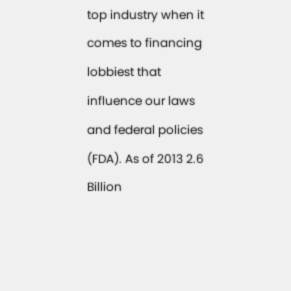top industry when it comes to financing lobbiest that influence our laws and federal policies (FDA). As of 2013 2.6 Billion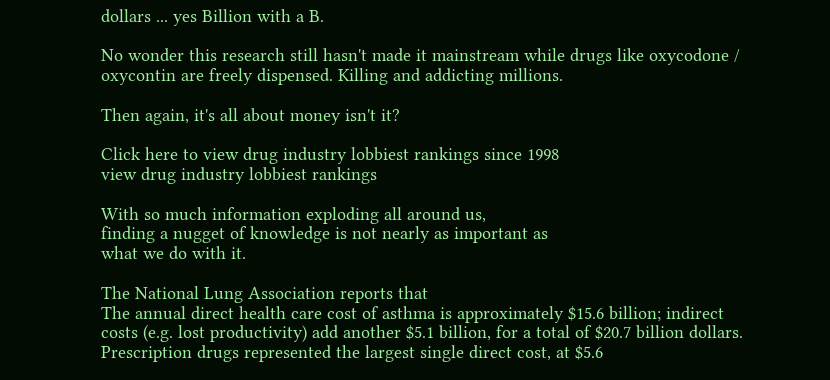dollars ... yes Billion with a B.

No wonder this research still hasn't made it mainstream while drugs like oxycodone / oxycontin are freely dispensed. Killing and addicting millions.

Then again, it's all about money isn't it?

Click here to view drug industry lobbiest rankings since 1998
view drug industry lobbiest rankings

With so much information exploding all around us,
finding a nugget of knowledge is not nearly as important as
what we do with it.

The National Lung Association reports that
The annual direct health care cost of asthma is approximately $15.6 billion; indirect costs (e.g. lost productivity) add another $5.1 billion, for a total of $20.7 billion dollars. Prescription drugs represented the largest single direct cost, at $5.6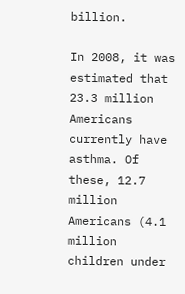billion.

In 2008, it was estimated that 23.3 million Americans currently have asthma. Of these, 12.7 million Americans (4.1 million children under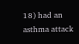18) had an asthma attack